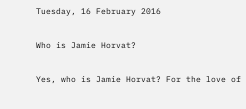Tuesday, 16 February 2016

Who is Jamie Horvat?

Yes, who is Jamie Horvat? For the love of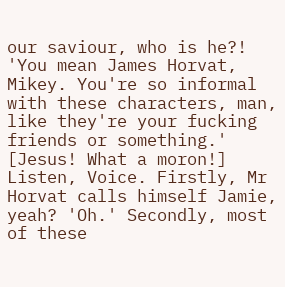our saviour, who is he?! 'You mean James Horvat, Mikey. You're so informal with these characters, man, like they're your fucking friends or something.' [Jesus! What a moron!] Listen, Voice. Firstly, Mr Horvat calls himself Jamie, yeah? 'Oh.' Secondly, most of these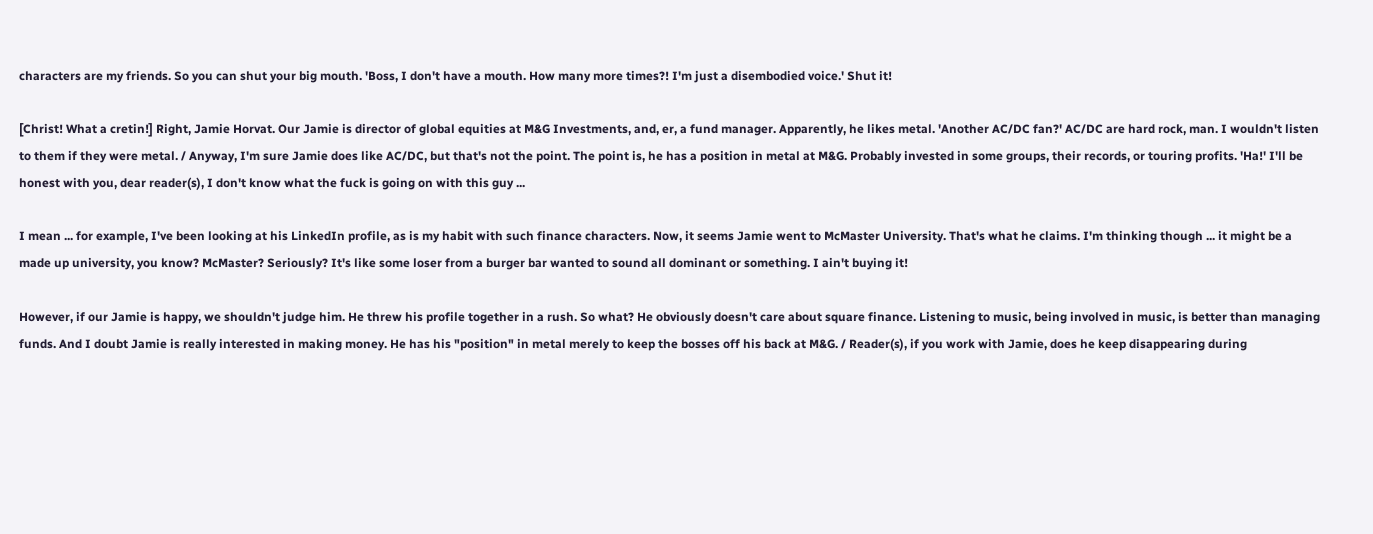characters are my friends. So you can shut your big mouth. 'Boss, I don't have a mouth. How many more times?! I'm just a disembodied voice.' Shut it!

[Christ! What a cretin!] Right, Jamie Horvat. Our Jamie is director of global equities at M&G Investments, and, er, a fund manager. Apparently, he likes metal. 'Another AC/DC fan?' AC/DC are hard rock, man. I wouldn't listen to them if they were metal. / Anyway, I'm sure Jamie does like AC/DC, but that's not the point. The point is, he has a position in metal at M&G. Probably invested in some groups, their records, or touring profits. 'Ha!' I'll be honest with you, dear reader(s), I don't know what the fuck is going on with this guy ...

I mean ... for example, I've been looking at his LinkedIn profile, as is my habit with such finance characters. Now, it seems Jamie went to McMaster University. That's what he claims. I'm thinking though ... it might be a made up university, you know? McMaster? Seriously? It's like some loser from a burger bar wanted to sound all dominant or something. I ain't buying it!

However, if our Jamie is happy, we shouldn't judge him. He threw his profile together in a rush. So what? He obviously doesn't care about square finance. Listening to music, being involved in music, is better than managing funds. And I doubt Jamie is really interested in making money. He has his "position" in metal merely to keep the bosses off his back at M&G. / Reader(s), if you work with Jamie, does he keep disappearing during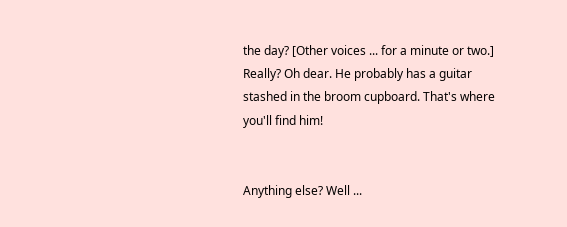the day? [Other voices ... for a minute or two.] Really? Oh dear. He probably has a guitar stashed in the broom cupboard. That's where you'll find him!


Anything else? Well ...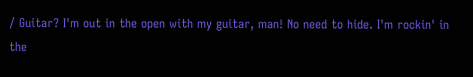/ Guitar? I'm out in the open with my guitar, man! No need to hide. I'm rockin' in the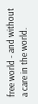free world - and without a care in the world.